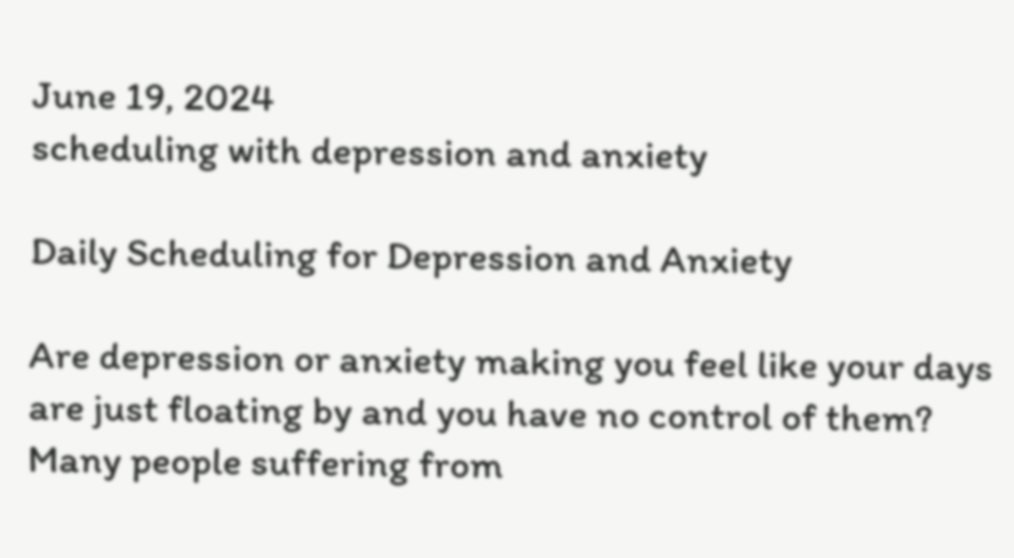June 19, 2024
scheduling with depression and anxiety

Daily Scheduling for Depression and Anxiety

Are depression or anxiety making you feel like your days are just floating by and you have no control of them? Many people suffering from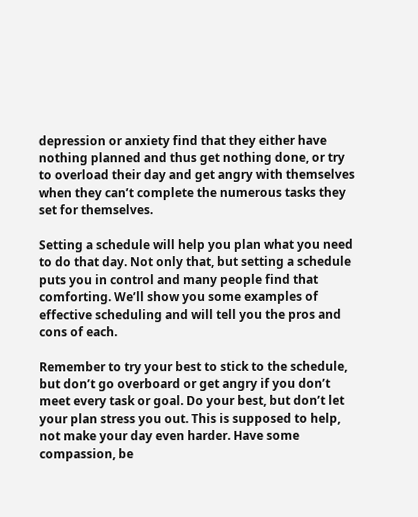depression or anxiety find that they either have nothing planned and thus get nothing done, or try to overload their day and get angry with themselves when they can’t complete the numerous tasks they set for themselves.

Setting a schedule will help you plan what you need to do that day. Not only that, but setting a schedule puts you in control and many people find that comforting. We’ll show you some examples of effective scheduling and will tell you the pros and cons of each.

Remember to try your best to stick to the schedule, but don’t go overboard or get angry if you don’t meet every task or goal. Do your best, but don’t let your plan stress you out. This is supposed to help, not make your day even harder. Have some compassion, be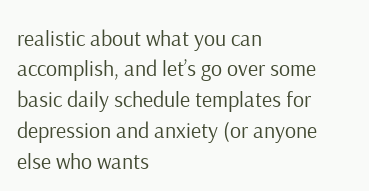realistic about what you can accomplish, and let’s go over some basic daily schedule templates for depression and anxiety (or anyone else who wants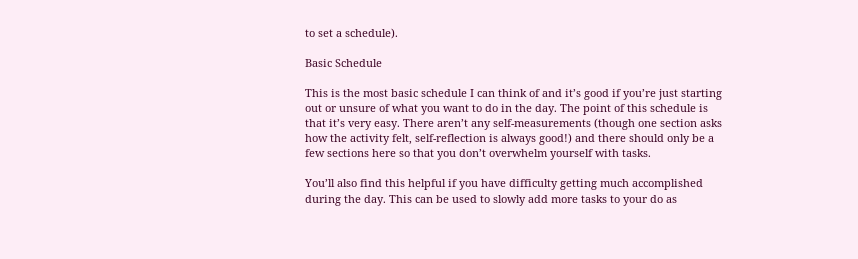to set a schedule).

Basic Schedule

This is the most basic schedule I can think of and it’s good if you’re just starting out or unsure of what you want to do in the day. The point of this schedule is that it’s very easy. There aren’t any self-measurements (though one section asks how the activity felt, self-reflection is always good!) and there should only be a few sections here so that you don’t overwhelm yourself with tasks.

You’ll also find this helpful if you have difficulty getting much accomplished during the day. This can be used to slowly add more tasks to your do as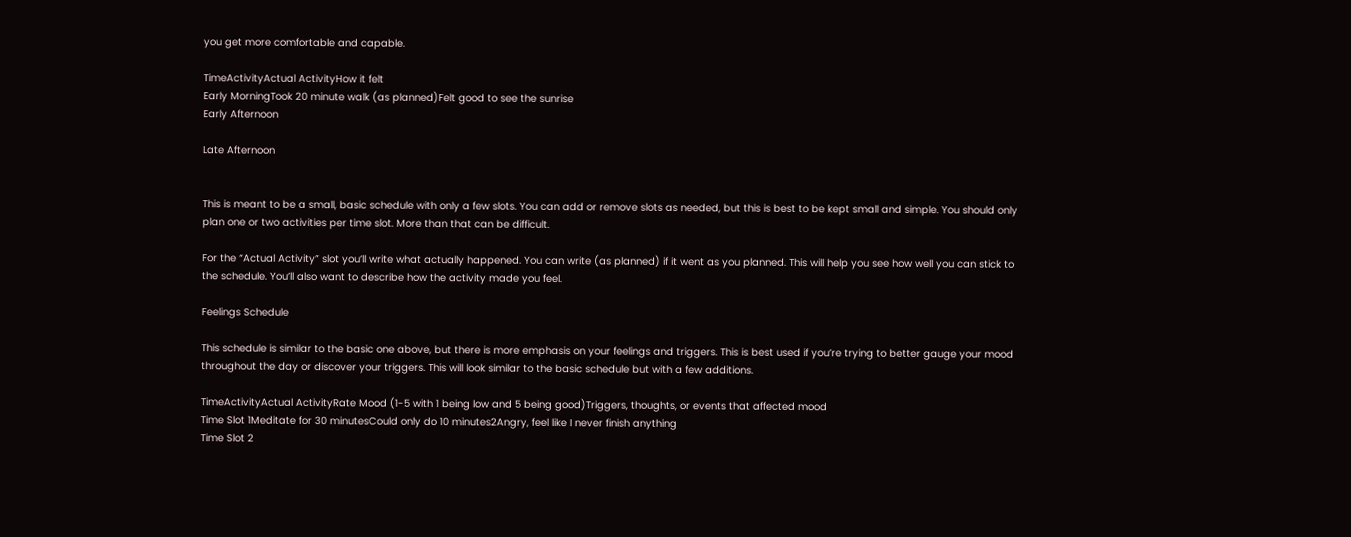you get more comfortable and capable.

TimeActivityActual ActivityHow it felt
Early MorningTook 20 minute walk (as planned)Felt good to see the sunrise
Early Afternoon

Late Afternoon


This is meant to be a small, basic schedule with only a few slots. You can add or remove slots as needed, but this is best to be kept small and simple. You should only plan one or two activities per time slot. More than that can be difficult.

For the “Actual Activity” slot you’ll write what actually happened. You can write (as planned) if it went as you planned. This will help you see how well you can stick to the schedule. You’ll also want to describe how the activity made you feel.

Feelings Schedule

This schedule is similar to the basic one above, but there is more emphasis on your feelings and triggers. This is best used if you’re trying to better gauge your mood throughout the day or discover your triggers. This will look similar to the basic schedule but with a few additions.

TimeActivityActual ActivityRate Mood (1-5 with 1 being low and 5 being good)Triggers, thoughts, or events that affected mood
Time Slot 1Meditate for 30 minutesCould only do 10 minutes2Angry, feel like I never finish anything
Time Slot 2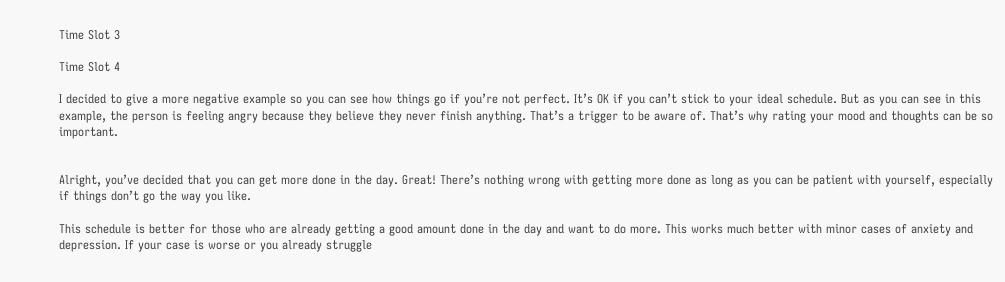Time Slot 3

Time Slot 4

I decided to give a more negative example so you can see how things go if you’re not perfect. It’s OK if you can’t stick to your ideal schedule. But as you can see in this example, the person is feeling angry because they believe they never finish anything. That’s a trigger to be aware of. That’s why rating your mood and thoughts can be so important.


Alright, you’ve decided that you can get more done in the day. Great! There’s nothing wrong with getting more done as long as you can be patient with yourself, especially if things don’t go the way you like.

This schedule is better for those who are already getting a good amount done in the day and want to do more. This works much better with minor cases of anxiety and depression. If your case is worse or you already struggle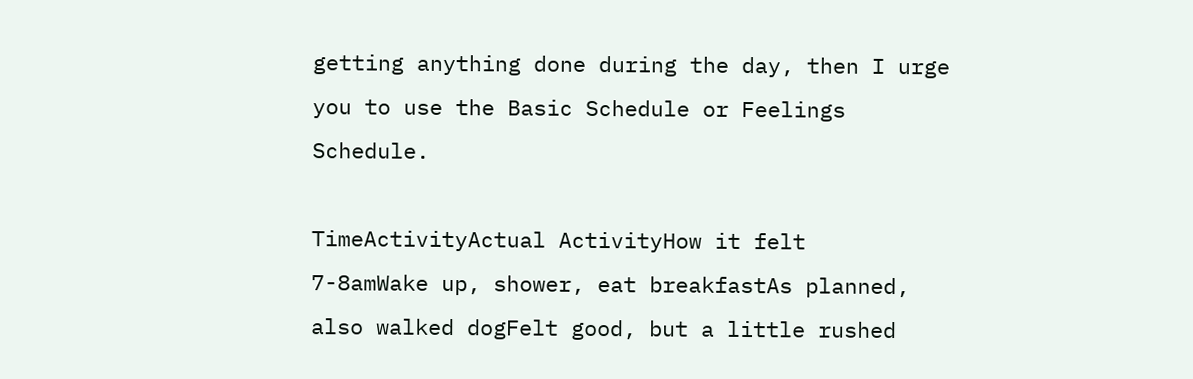getting anything done during the day, then I urge you to use the Basic Schedule or Feelings Schedule.

TimeActivityActual ActivityHow it felt
7-8amWake up, shower, eat breakfastAs planned, also walked dogFelt good, but a little rushed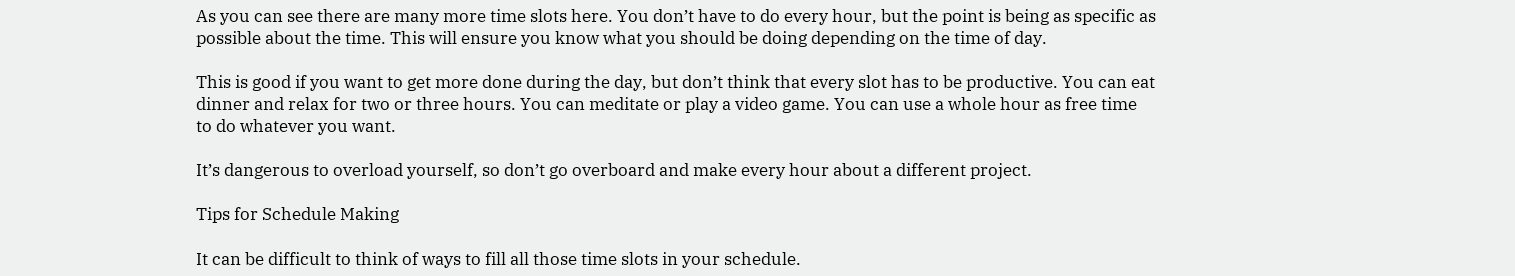As you can see there are many more time slots here. You don’t have to do every hour, but the point is being as specific as possible about the time. This will ensure you know what you should be doing depending on the time of day.

This is good if you want to get more done during the day, but don’t think that every slot has to be productive. You can eat dinner and relax for two or three hours. You can meditate or play a video game. You can use a whole hour as free time to do whatever you want.

It’s dangerous to overload yourself, so don’t go overboard and make every hour about a different project.

Tips for Schedule Making

It can be difficult to think of ways to fill all those time slots in your schedule.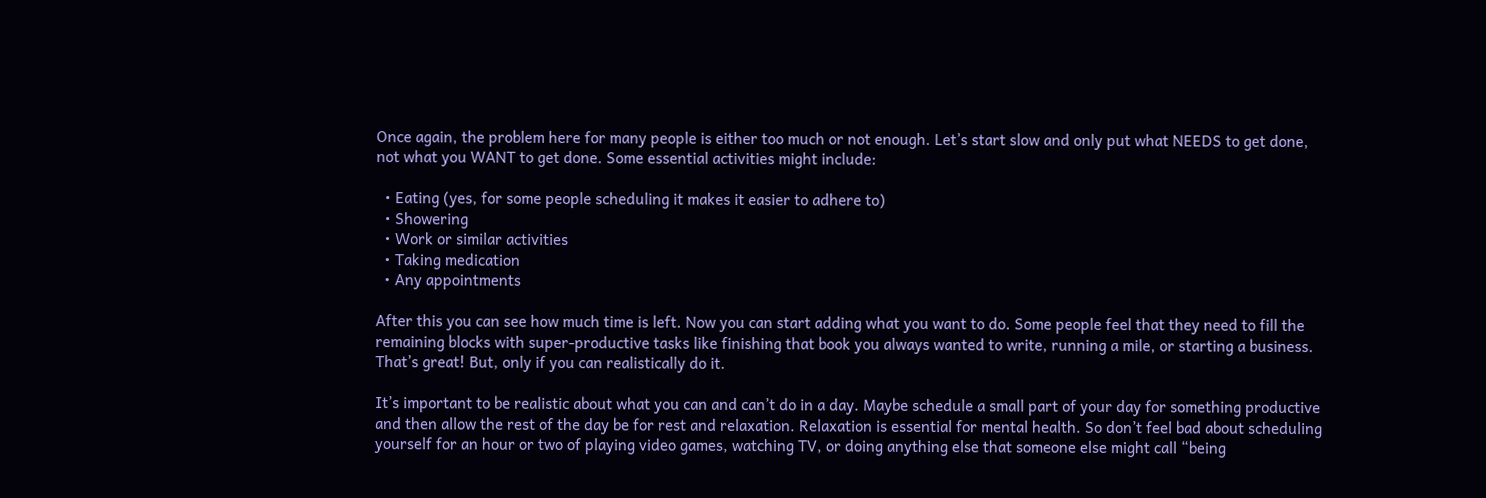Once again, the problem here for many people is either too much or not enough. Let’s start slow and only put what NEEDS to get done, not what you WANT to get done. Some essential activities might include:

  • Eating (yes, for some people scheduling it makes it easier to adhere to)
  • Showering
  • Work or similar activities
  • Taking medication
  • Any appointments

After this you can see how much time is left. Now you can start adding what you want to do. Some people feel that they need to fill the remaining blocks with super-productive tasks like finishing that book you always wanted to write, running a mile, or starting a business. That’s great! But, only if you can realistically do it.

It’s important to be realistic about what you can and can’t do in a day. Maybe schedule a small part of your day for something productive and then allow the rest of the day be for rest and relaxation. Relaxation is essential for mental health. So don’t feel bad about scheduling yourself for an hour or two of playing video games, watching TV, or doing anything else that someone else might call “being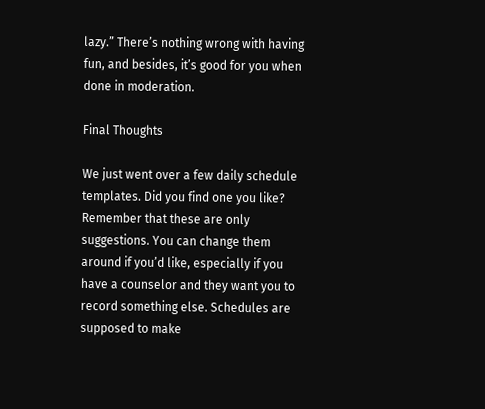lazy.” There’s nothing wrong with having fun, and besides, it’s good for you when done in moderation.

Final Thoughts

We just went over a few daily schedule templates. Did you find one you like? Remember that these are only suggestions. You can change them around if you’d like, especially if you have a counselor and they want you to record something else. Schedules are supposed to make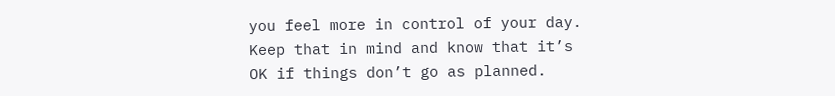you feel more in control of your day. Keep that in mind and know that it’s OK if things don’t go as planned.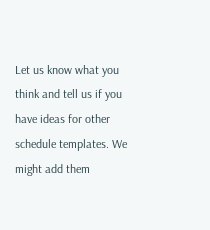Let us know what you think and tell us if you have ideas for other schedule templates. We might add them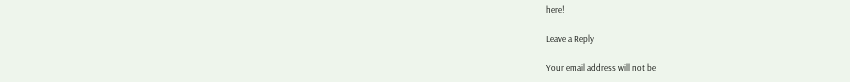here!

Leave a Reply

Your email address will not be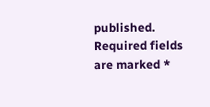published. Required fields are marked *